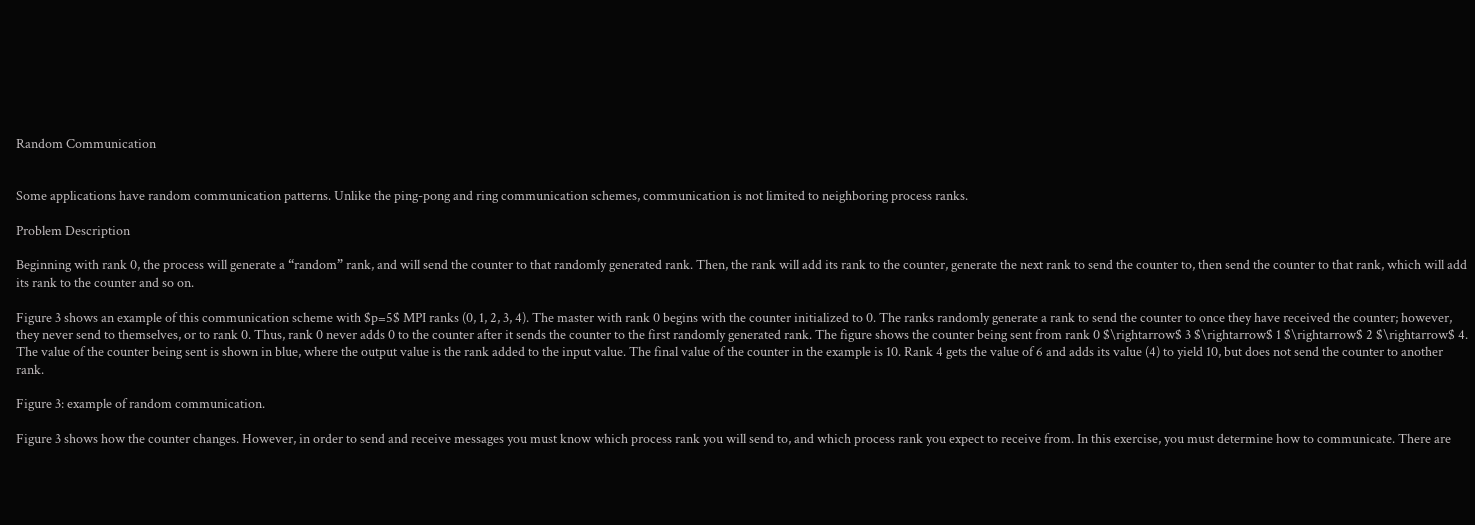Random Communication


Some applications have random communication patterns. Unlike the ping-pong and ring communication schemes, communication is not limited to neighboring process ranks.

Problem Description

Beginning with rank 0, the process will generate a “random” rank, and will send the counter to that randomly generated rank. Then, the rank will add its rank to the counter, generate the next rank to send the counter to, then send the counter to that rank, which will add its rank to the counter and so on.

Figure 3 shows an example of this communication scheme with $p=5$ MPI ranks (0, 1, 2, 3, 4). The master with rank 0 begins with the counter initialized to 0. The ranks randomly generate a rank to send the counter to once they have received the counter; however, they never send to themselves, or to rank 0. Thus, rank 0 never adds 0 to the counter after it sends the counter to the first randomly generated rank. The figure shows the counter being sent from rank 0 $\rightarrow$ 3 $\rightarrow$ 1 $\rightarrow$ 2 $\rightarrow$ 4. The value of the counter being sent is shown in blue, where the output value is the rank added to the input value. The final value of the counter in the example is 10. Rank 4 gets the value of 6 and adds its value (4) to yield 10, but does not send the counter to another rank.

Figure 3: example of random communication.

Figure 3 shows how the counter changes. However, in order to send and receive messages you must know which process rank you will send to, and which process rank you expect to receive from. In this exercise, you must determine how to communicate. There are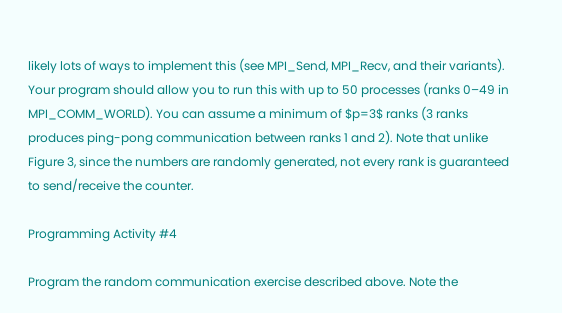likely lots of ways to implement this (see MPI_Send, MPI_Recv, and their variants). Your program should allow you to run this with up to 50 processes (ranks 0–49 in MPI_COMM_WORLD). You can assume a minimum of $p=3$ ranks (3 ranks produces ping-pong communication between ranks 1 and 2). Note that unlike Figure 3, since the numbers are randomly generated, not every rank is guaranteed to send/receive the counter.

Programming Activity #4

Program the random communication exercise described above. Note the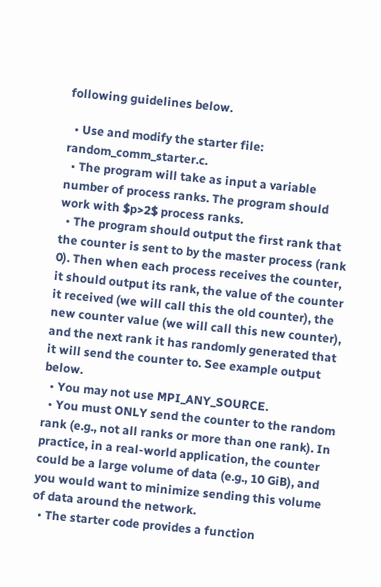following guidelines below.

  • Use and modify the starter file: random_comm_starter.c.
  • The program will take as input a variable number of process ranks. The program should work with $p>2$ process ranks.
  • The program should output the first rank that the counter is sent to by the master process (rank 0). Then when each process receives the counter, it should output its rank, the value of the counter it received (we will call this the old counter), the new counter value (we will call this new counter), and the next rank it has randomly generated that it will send the counter to. See example output below.
  • You may not use MPI_ANY_SOURCE.
  • You must ONLY send the counter to the random rank (e.g., not all ranks or more than one rank). In practice, in a real-world application, the counter could be a large volume of data (e.g., 10 GiB), and you would want to minimize sending this volume of data around the network.
  • The starter code provides a function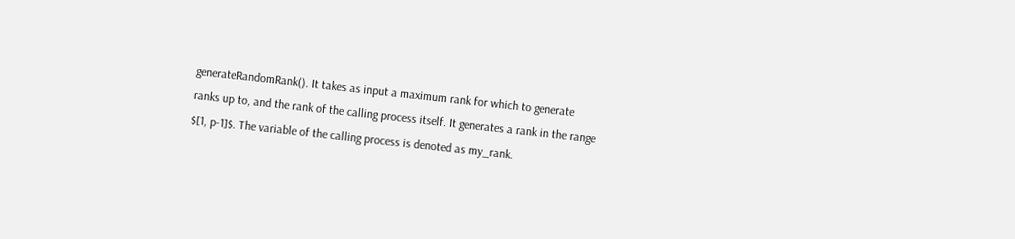generateRandomRank(). It takes as input a maximum rank for which to generate ranks up to, and the rank of the calling process itself. It generates a rank in the range $[1, p-1]$. The variable of the calling process is denoted as my_rank.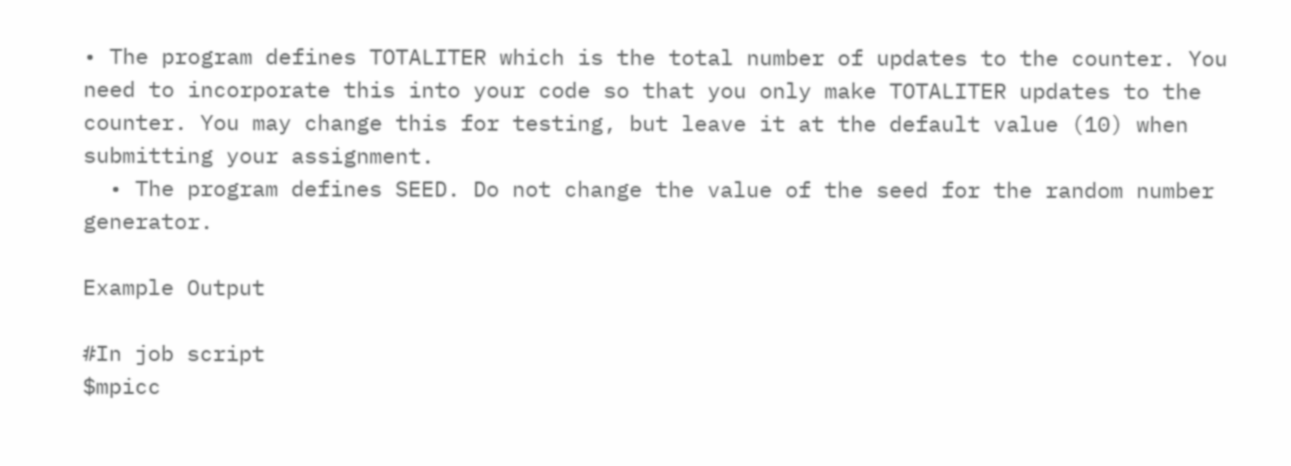• The program defines TOTALITER which is the total number of updates to the counter. You need to incorporate this into your code so that you only make TOTALITER updates to the counter. You may change this for testing, but leave it at the default value (10) when submitting your assignment.
  • The program defines SEED. Do not change the value of the seed for the random number generator.

Example Output

#In job script
$mpicc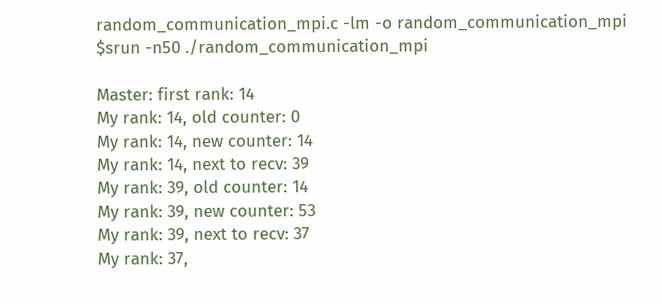random_communication_mpi.c -lm -o random_communication_mpi
$srun -n50 ./random_communication_mpi

Master: first rank: 14
My rank: 14, old counter: 0
My rank: 14, new counter: 14
My rank: 14, next to recv: 39
My rank: 39, old counter: 14
My rank: 39, new counter: 53
My rank: 39, next to recv: 37
My rank: 37,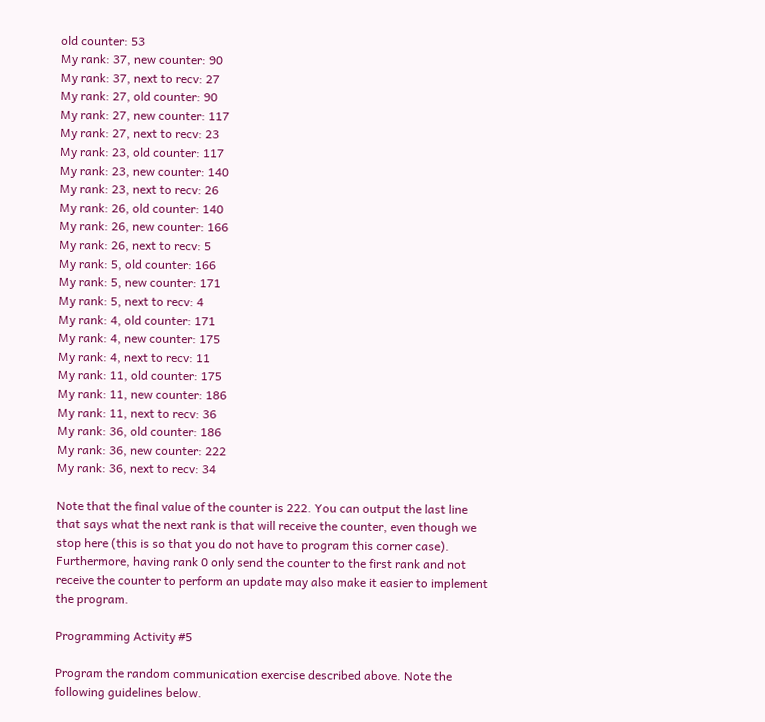old counter: 53
My rank: 37, new counter: 90
My rank: 37, next to recv: 27
My rank: 27, old counter: 90
My rank: 27, new counter: 117
My rank: 27, next to recv: 23
My rank: 23, old counter: 117
My rank: 23, new counter: 140
My rank: 23, next to recv: 26
My rank: 26, old counter: 140
My rank: 26, new counter: 166
My rank: 26, next to recv: 5
My rank: 5, old counter: 166
My rank: 5, new counter: 171
My rank: 5, next to recv: 4
My rank: 4, old counter: 171
My rank: 4, new counter: 175
My rank: 4, next to recv: 11
My rank: 11, old counter: 175
My rank: 11, new counter: 186
My rank: 11, next to recv: 36
My rank: 36, old counter: 186
My rank: 36, new counter: 222
My rank: 36, next to recv: 34

Note that the final value of the counter is 222. You can output the last line that says what the next rank is that will receive the counter, even though we stop here (this is so that you do not have to program this corner case). Furthermore, having rank 0 only send the counter to the first rank and not receive the counter to perform an update may also make it easier to implement the program.

Programming Activity #5

Program the random communication exercise described above. Note the following guidelines below.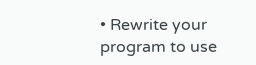• Rewrite your program to use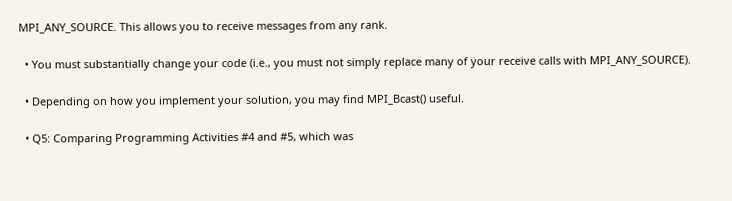MPI_ANY_SOURCE. This allows you to receive messages from any rank.

  • You must substantially change your code (i.e., you must not simply replace many of your receive calls with MPI_ANY_SOURCE).

  • Depending on how you implement your solution, you may find MPI_Bcast() useful.

  • Q5: Comparing Programming Activities #4 and #5, which was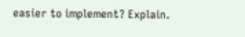easier to implement? Explain.